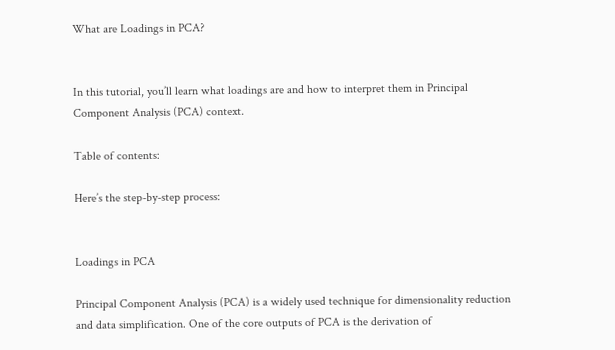What are Loadings in PCA?


In this tutorial, you’ll learn what loadings are and how to interpret them in Principal Component Analysis (PCA) context.

Table of contents:

Here’s the step-by-step process:


Loadings in PCA

Principal Component Analysis (PCA) is a widely used technique for dimensionality reduction and data simplification. One of the core outputs of PCA is the derivation of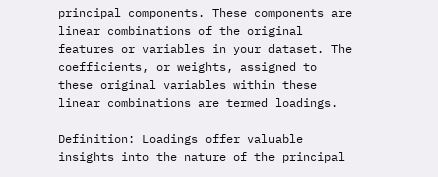principal components. These components are linear combinations of the original features or variables in your dataset. The coefficients, or weights, assigned to these original variables within these linear combinations are termed loadings.

Definition: Loadings offer valuable insights into the nature of the principal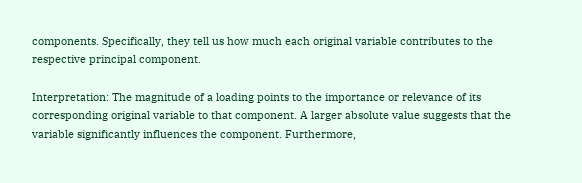components. Specifically, they tell us how much each original variable contributes to the respective principal component.

Interpretation: The magnitude of a loading points to the importance or relevance of its corresponding original variable to that component. A larger absolute value suggests that the variable significantly influences the component. Furthermore,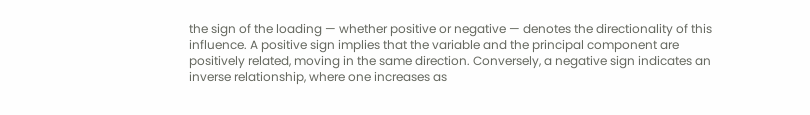the sign of the loading — whether positive or negative — denotes the directionality of this influence. A positive sign implies that the variable and the principal component are positively related, moving in the same direction. Conversely, a negative sign indicates an inverse relationship, where one increases as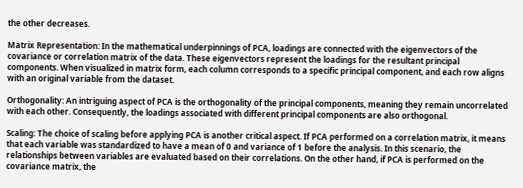the other decreases.

Matrix Representation: In the mathematical underpinnings of PCA, loadings are connected with the eigenvectors of the covariance or correlation matrix of the data. These eigenvectors represent the loadings for the resultant principal components. When visualized in matrix form, each column corresponds to a specific principal component, and each row aligns with an original variable from the dataset.

Orthogonality: An intriguing aspect of PCA is the orthogonality of the principal components, meaning they remain uncorrelated with each other. Consequently, the loadings associated with different principal components are also orthogonal.

Scaling: The choice of scaling before applying PCA is another critical aspect. If PCA performed on a correlation matrix, it means that each variable was standardized to have a mean of 0 and variance of 1 before the analysis. In this scenario, the relationships between variables are evaluated based on their correlations. On the other hand, if PCA is performed on the covariance matrix, the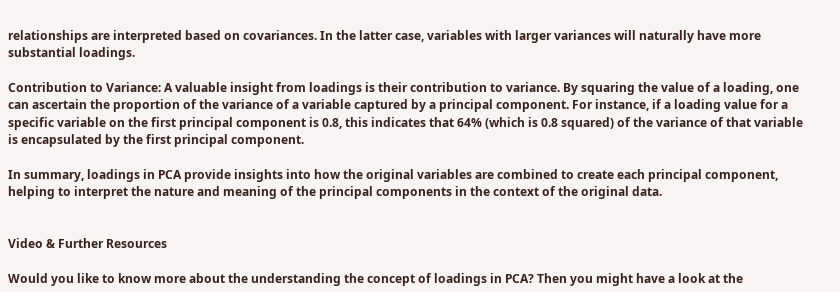relationships are interpreted based on covariances. In the latter case, variables with larger variances will naturally have more substantial loadings.

Contribution to Variance: A valuable insight from loadings is their contribution to variance. By squaring the value of a loading, one can ascertain the proportion of the variance of a variable captured by a principal component. For instance, if a loading value for a specific variable on the first principal component is 0.8, this indicates that 64% (which is 0.8 squared) of the variance of that variable is encapsulated by the first principal component.

In summary, loadings in PCA provide insights into how the original variables are combined to create each principal component, helping to interpret the nature and meaning of the principal components in the context of the original data.


Video & Further Resources

Would you like to know more about the understanding the concept of loadings in PCA? Then you might have a look at the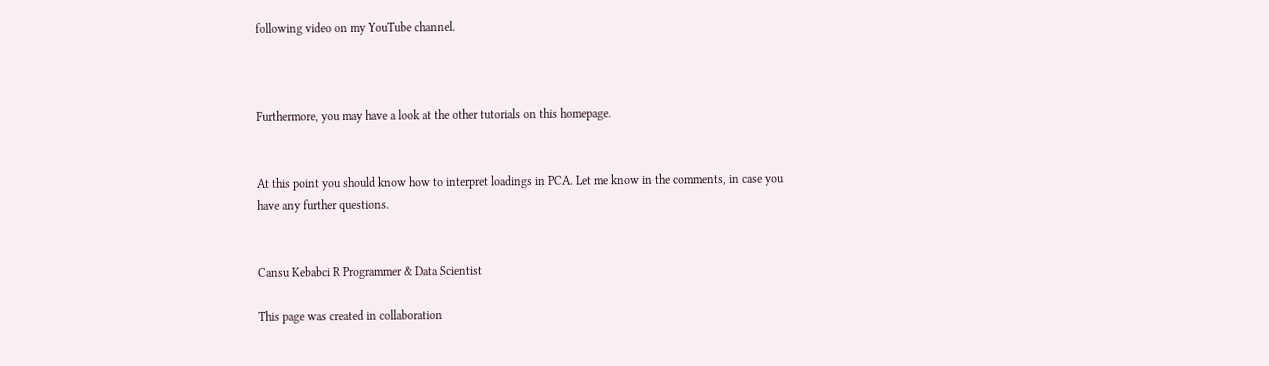following video on my YouTube channel.



Furthermore, you may have a look at the other tutorials on this homepage.


At this point you should know how to interpret loadings in PCA. Let me know in the comments, in case you have any further questions.


Cansu Kebabci R Programmer & Data Scientist

This page was created in collaboration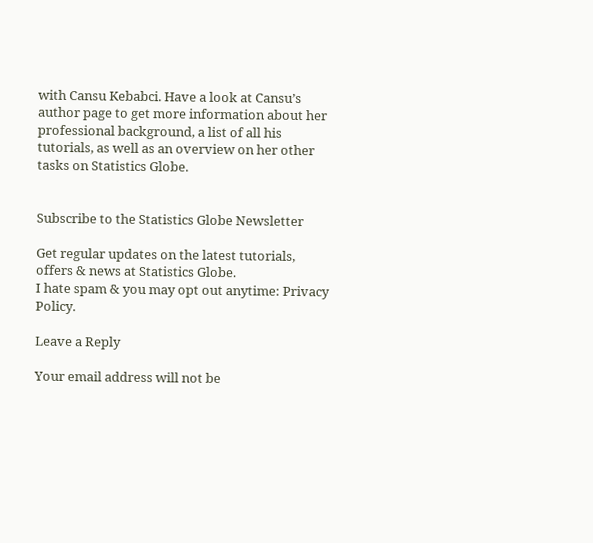with Cansu Kebabci. Have a look at Cansu’s author page to get more information about her professional background, a list of all his tutorials, as well as an overview on her other tasks on Statistics Globe.


Subscribe to the Statistics Globe Newsletter

Get regular updates on the latest tutorials, offers & news at Statistics Globe.
I hate spam & you may opt out anytime: Privacy Policy.

Leave a Reply

Your email address will not be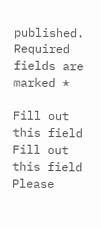published. Required fields are marked *

Fill out this field
Fill out this field
Please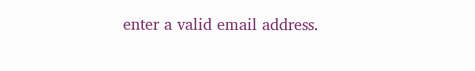enter a valid email address.